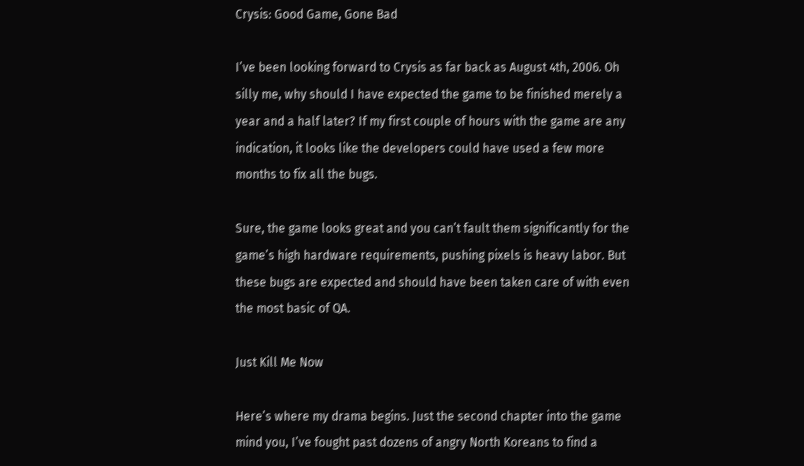Crysis: Good Game, Gone Bad

I’ve been looking forward to Crysis as far back as August 4th, 2006. Oh silly me, why should I have expected the game to be finished merely a year and a half later? If my first couple of hours with the game are any indication, it looks like the developers could have used a few more months to fix all the bugs.

Sure, the game looks great and you can’t fault them significantly for the game’s high hardware requirements, pushing pixels is heavy labor. But these bugs are expected and should have been taken care of with even the most basic of QA.

Just Kill Me Now

Here’s where my drama begins. Just the second chapter into the game mind you, I’ve fought past dozens of angry North Koreans to find a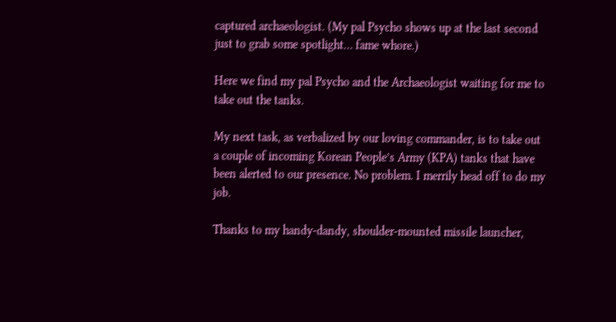captured archaeologist. (My pal Psycho shows up at the last second just to grab some spotlight… fame whore.)

Here we find my pal Psycho and the Archaeologist waiting for me to take out the tanks.

My next task, as verbalized by our loving commander, is to take out a couple of incoming Korean People’s Army (KPA) tanks that have been alerted to our presence. No problem. I merrily head off to do my job.

Thanks to my handy-dandy, shoulder-mounted missile launcher,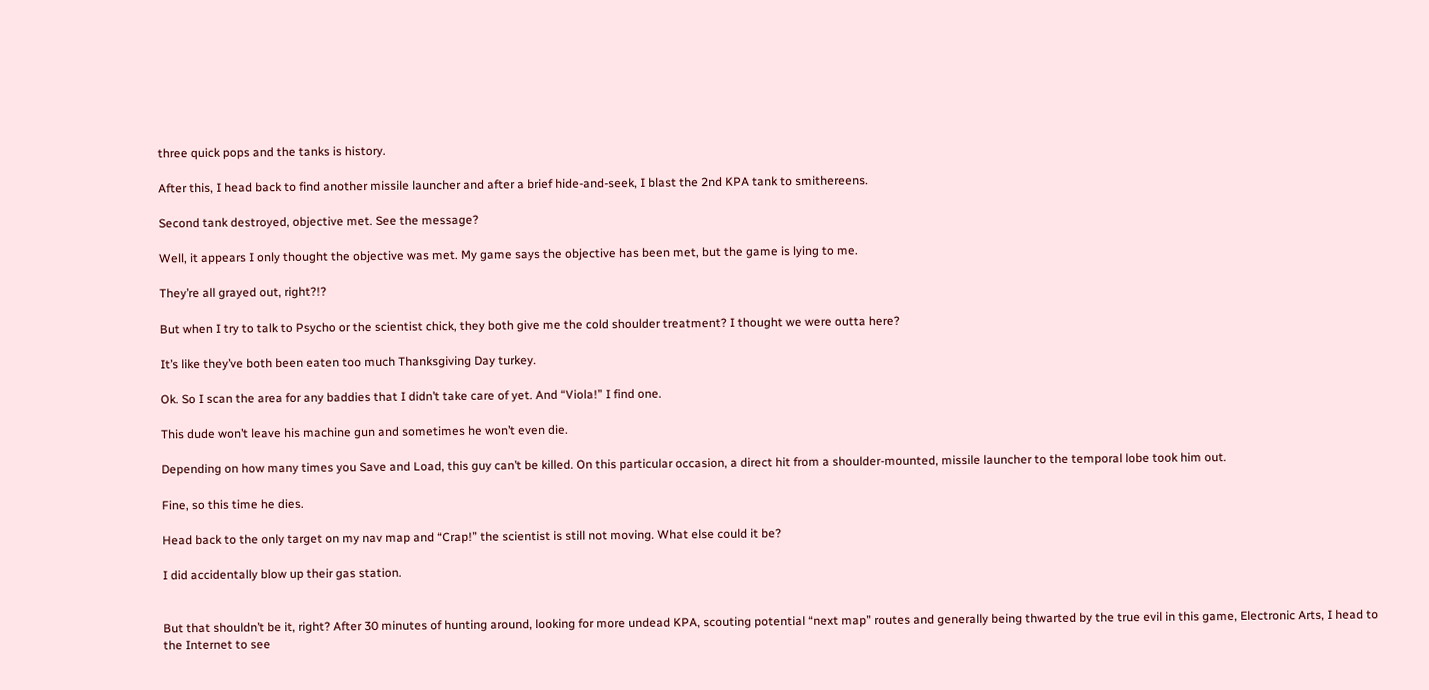three quick pops and the tanks is history.

After this, I head back to find another missile launcher and after a brief hide-and-seek, I blast the 2nd KPA tank to smithereens.

Second tank destroyed, objective met. See the message?

Well, it appears I only thought the objective was met. My game says the objective has been met, but the game is lying to me.

They’re all grayed out, right?!?

But when I try to talk to Psycho or the scientist chick, they both give me the cold shoulder treatment? I thought we were outta here?

It’s like they’ve both been eaten too much Thanksgiving Day turkey.

Ok. So I scan the area for any baddies that I didn’t take care of yet. And “Viola!” I find one.

This dude won’t leave his machine gun and sometimes he won’t even die.

Depending on how many times you Save and Load, this guy can’t be killed. On this particular occasion, a direct hit from a shoulder-mounted, missile launcher to the temporal lobe took him out.

Fine, so this time he dies.

Head back to the only target on my nav map and “Crap!” the scientist is still not moving. What else could it be?

I did accidentally blow up their gas station.


But that shouldn’t be it, right? After 30 minutes of hunting around, looking for more undead KPA, scouting potential “next map” routes and generally being thwarted by the true evil in this game, Electronic Arts, I head to the Internet to see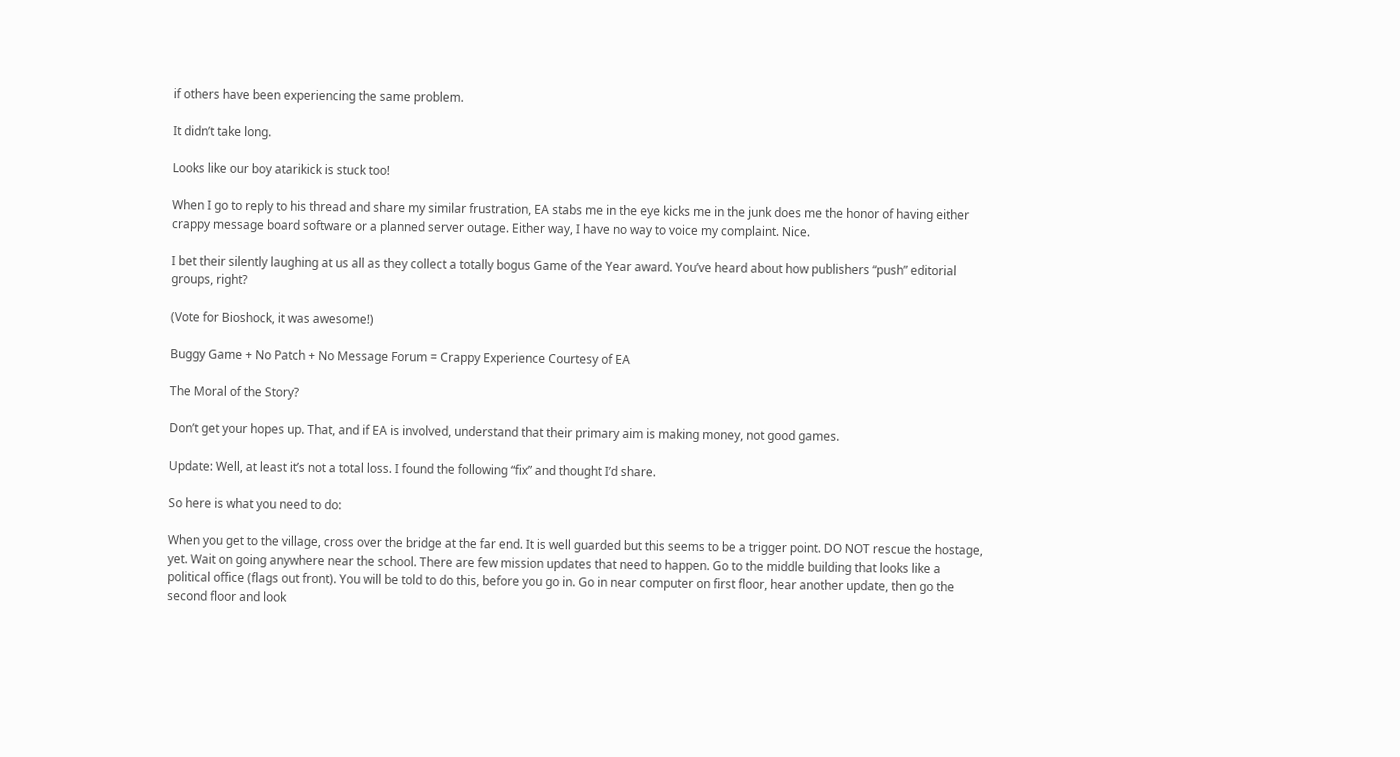if others have been experiencing the same problem.

It didn’t take long.

Looks like our boy atarikick is stuck too!

When I go to reply to his thread and share my similar frustration, EA stabs me in the eye kicks me in the junk does me the honor of having either crappy message board software or a planned server outage. Either way, I have no way to voice my complaint. Nice.

I bet their silently laughing at us all as they collect a totally bogus Game of the Year award. You’ve heard about how publishers “push” editorial groups, right?

(Vote for Bioshock, it was awesome!)

Buggy Game + No Patch + No Message Forum = Crappy Experience Courtesy of EA

The Moral of the Story?

Don’t get your hopes up. That, and if EA is involved, understand that their primary aim is making money, not good games.

Update: Well, at least it’s not a total loss. I found the following “fix” and thought I’d share.

So here is what you need to do:

When you get to the village, cross over the bridge at the far end. It is well guarded but this seems to be a trigger point. DO NOT rescue the hostage, yet. Wait on going anywhere near the school. There are few mission updates that need to happen. Go to the middle building that looks like a political office (flags out front). You will be told to do this, before you go in. Go in near computer on first floor, hear another update, then go the second floor and look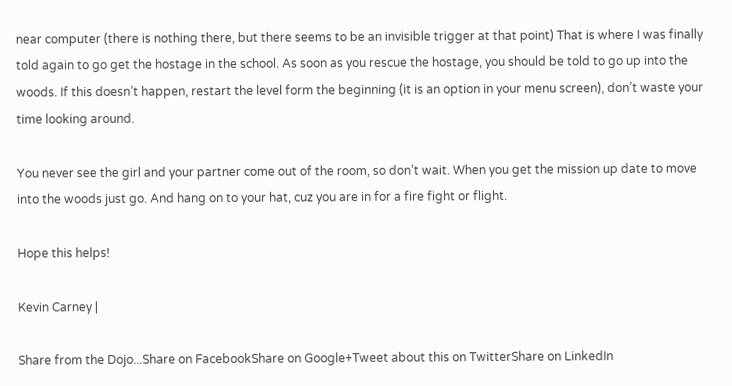near computer (there is nothing there, but there seems to be an invisible trigger at that point) That is where I was finally told again to go get the hostage in the school. As soon as you rescue the hostage, you should be told to go up into the woods. If this doesn’t happen, restart the level form the beginning (it is an option in your menu screen), don’t waste your time looking around.

You never see the girl and your partner come out of the room, so don’t wait. When you get the mission up date to move into the woods just go. And hang on to your hat, cuz you are in for a fire fight or flight.

Hope this helps!

Kevin Carney |

Share from the Dojo...Share on FacebookShare on Google+Tweet about this on TwitterShare on LinkedIn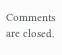Comments are closed.